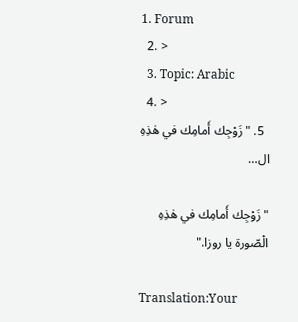1. Forum
  2. >
  3. Topic: Arabic
  4. >
  5. "زَوْجِك أَمامِك في هٰذِهِ ال…

"زَوْجِك أَمامِك في هٰذِهِ الْصّورة يا روزا."

Translation:Your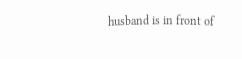husband is in front of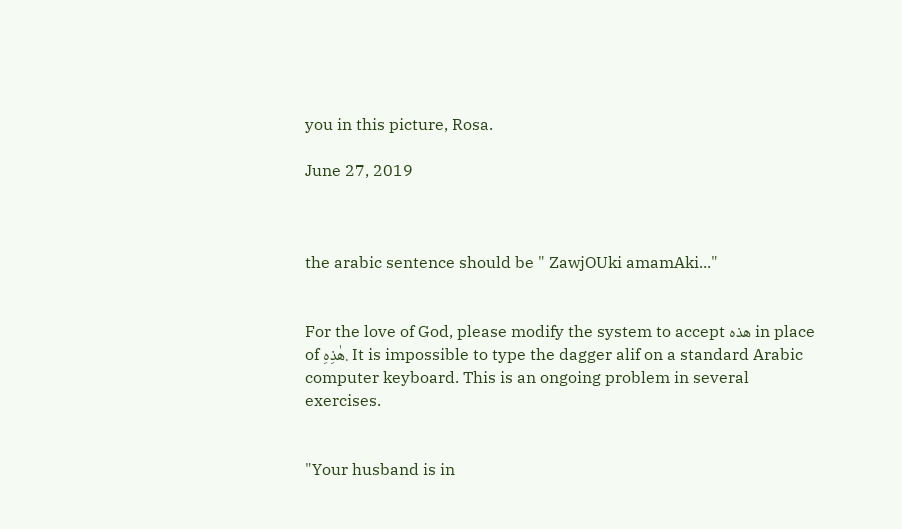you in this picture, Rosa.

June 27, 2019



the arabic sentence should be " ZawjOUki amamAki..."


For the love of God, please modify the system to accept هذه in place of هٰذِهِ. It is impossible to type the dagger alif on a standard Arabic computer keyboard. This is an ongoing problem in several exercises.


"Your husband is in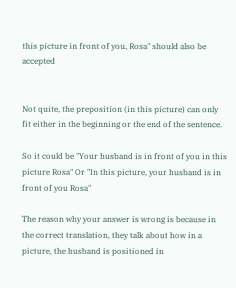this picture in front of you, Rosa" should also be accepted


Not quite, the preposition (in this picture) can only fit either in the beginning or the end of the sentence.

So it could be "Your husband is in front of you in this picture Rosa" Or "In this picture, your husband is in front of you Rosa"

The reason why your answer is wrong is because in the correct translation, they talk about how in a picture, the husband is positioned in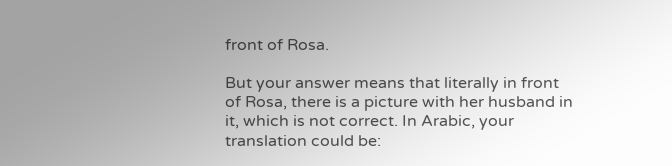front of Rosa.

But your answer means that literally in front of Rosa, there is a picture with her husband in it, which is not correct. In Arabic, your translation could be: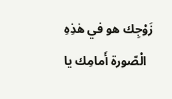زَوْجِك هو في هٰذِهِ الْصّورة أَمامِك يا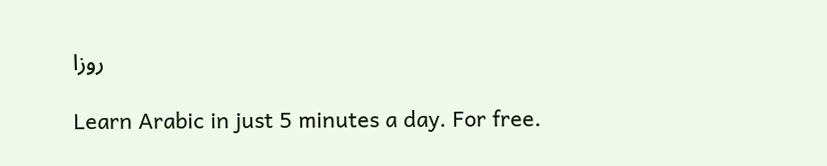روزا

Learn Arabic in just 5 minutes a day. For free.